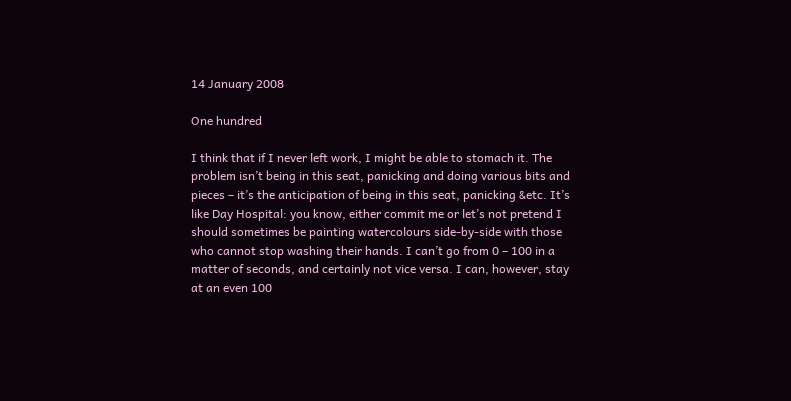14 January 2008

One hundred

I think that if I never left work, I might be able to stomach it. The problem isn’t being in this seat, panicking and doing various bits and pieces – it’s the anticipation of being in this seat, panicking &etc. It’s like Day Hospital: you know, either commit me or let’s not pretend I should sometimes be painting watercolours side-by-side with those who cannot stop washing their hands. I can’t go from 0 – 100 in a matter of seconds, and certainly not vice versa. I can, however, stay at an even 100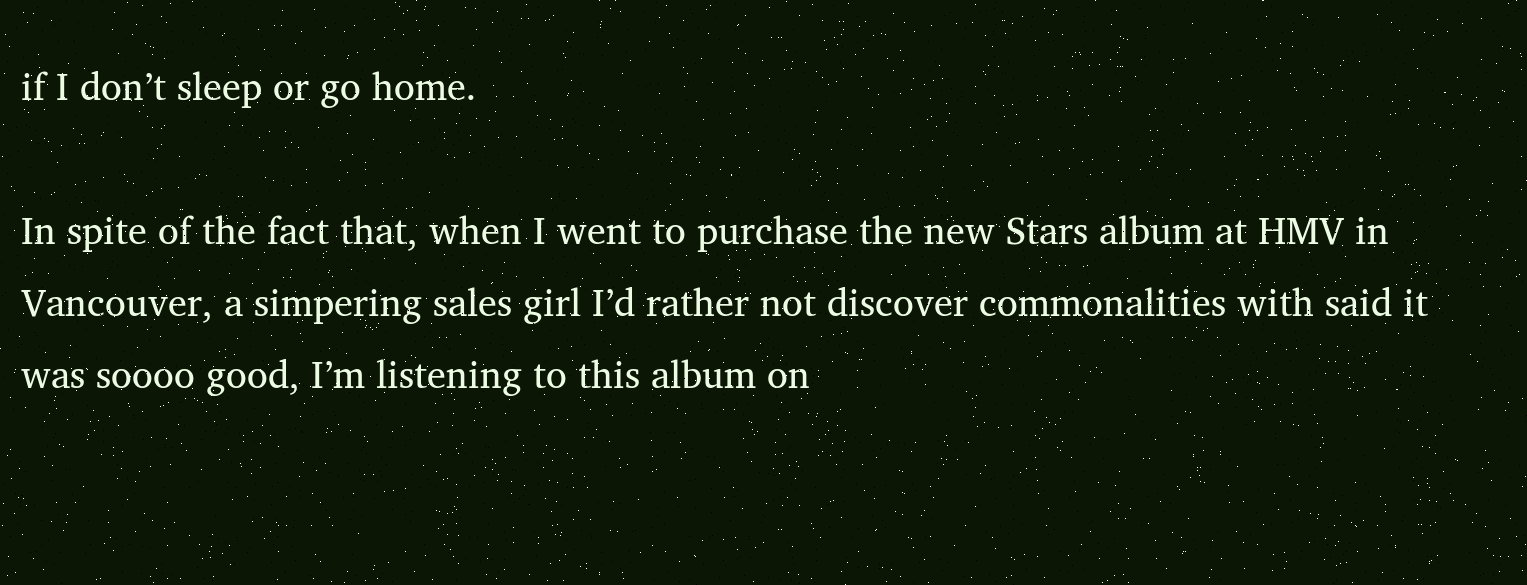if I don’t sleep or go home.

In spite of the fact that, when I went to purchase the new Stars album at HMV in Vancouver, a simpering sales girl I’d rather not discover commonalities with said it was soooo good, I’m listening to this album on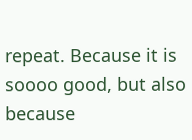repeat. Because it is soooo good, but also because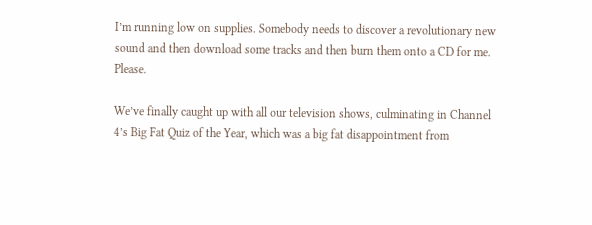I’m running low on supplies. Somebody needs to discover a revolutionary new sound and then download some tracks and then burn them onto a CD for me. Please.

We’ve finally caught up with all our television shows, culminating in Channel 4’s Big Fat Quiz of the Year, which was a big fat disappointment from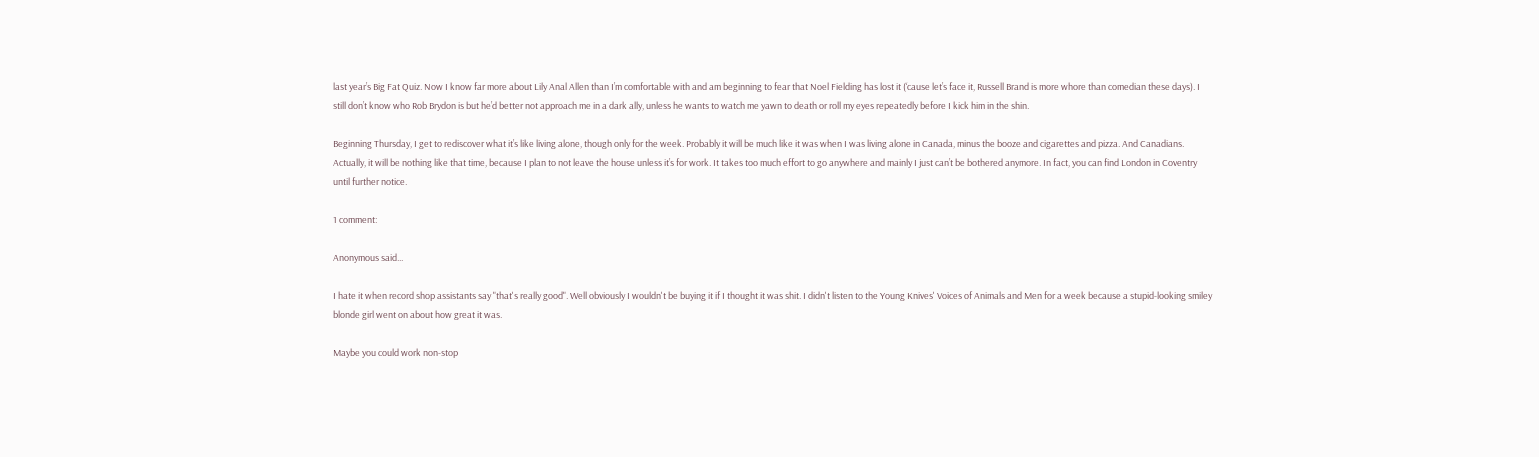last year’s Big Fat Quiz. Now I know far more about Lily Anal Allen than I’m comfortable with and am beginning to fear that Noel Fielding has lost it (‘cause let’s face it, Russell Brand is more whore than comedian these days). I still don’t know who Rob Brydon is but he’d better not approach me in a dark ally, unless he wants to watch me yawn to death or roll my eyes repeatedly before I kick him in the shin.

Beginning Thursday, I get to rediscover what it’s like living alone, though only for the week. Probably it will be much like it was when I was living alone in Canada, minus the booze and cigarettes and pizza. And Canadians. Actually, it will be nothing like that time, because I plan to not leave the house unless it’s for work. It takes too much effort to go anywhere and mainly I just can’t be bothered anymore. In fact, you can find London in Coventry until further notice.

1 comment:

Anonymous said...

I hate it when record shop assistants say "that's really good". Well obviously I wouldn't be buying it if I thought it was shit. I didn't listen to the Young Knives' Voices of Animals and Men for a week because a stupid-looking smiley blonde girl went on about how great it was.

Maybe you could work non-stop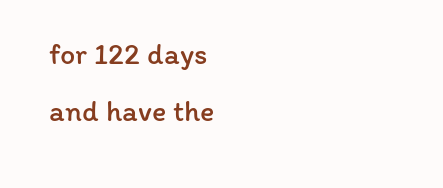for 122 days and have the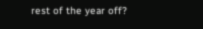rest of the year off?